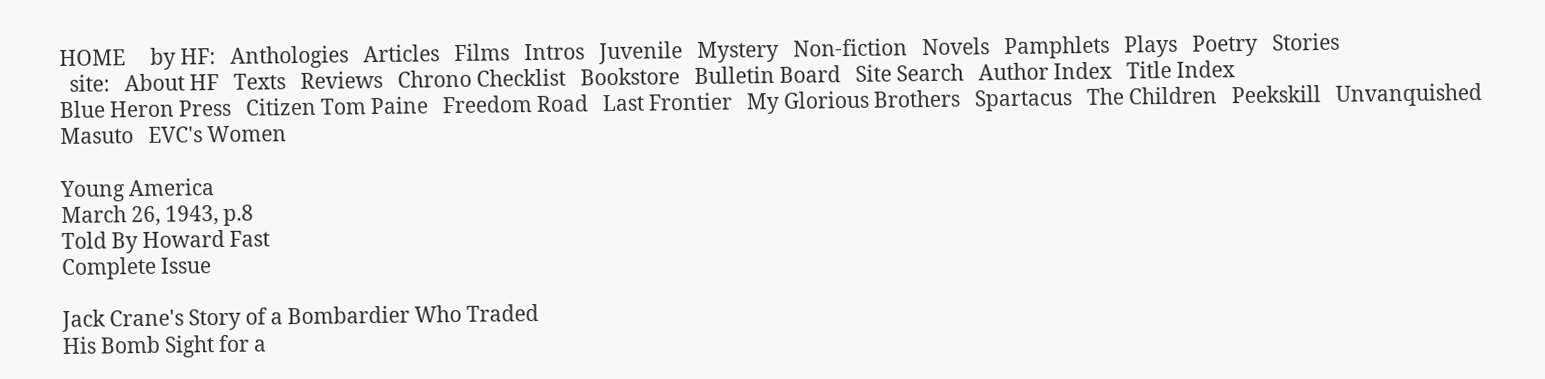HOME     by HF:   Anthologies   Articles   Films   Intros   Juvenile   Mystery   Non-fiction   Novels   Pamphlets   Plays   Poetry   Stories
  site:   About HF   Texts   Reviews   Chrono Checklist   Bookstore   Bulletin Board   Site Search   Author Index   Title Index
Blue Heron Press   Citizen Tom Paine   Freedom Road   Last Frontier   My Glorious Brothers   Spartacus   The Children   Peekskill   Unvanquished   Masuto   EVC's Women

Young America
March 26, 1943, p.8
Told By Howard Fast
Complete Issue

Jack Crane's Story of a Bombardier Who Traded
His Bomb Sight for a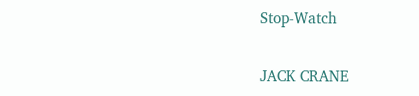Stop-Watch


JACK CRANE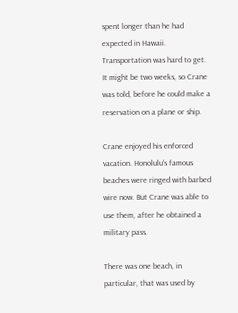spent longer than he had expected in Hawaii. Transportation was hard to get. It might be two weeks, so Crane was told, before he could make a reservation on a plane or ship.

Crane enjoyed his enforced vacation. Honolulu's famous beaches were ringed with barbed wire now. But Crane was able to use them, after he obtained a military pass.

There was one beach, in particular, that was used by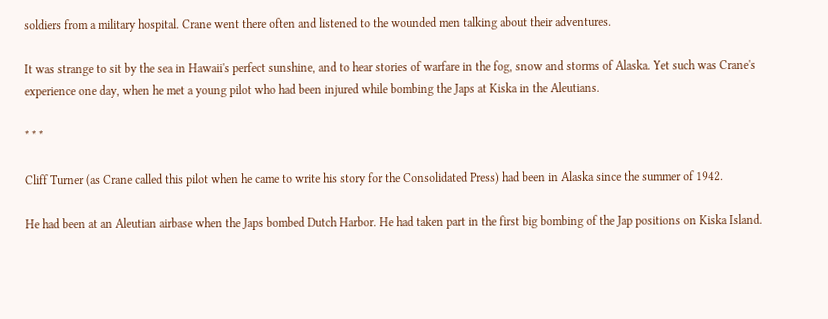soldiers from a military hospital. Crane went there often and listened to the wounded men talking about their adventures.

It was strange to sit by the sea in Hawaii's perfect sunshine, and to hear stories of warfare in the fog, snow and storms of Alaska. Yet such was Crane's experience one day, when he met a young pilot who had been injured while bombing the Japs at Kiska in the Aleutians.

* * *

Cliff Turner (as Crane called this pilot when he came to write his story for the Consolidated Press) had been in Alaska since the summer of 1942.

He had been at an Aleutian airbase when the Japs bombed Dutch Harbor. He had taken part in the first big bombing of the Jap positions on Kiska Island.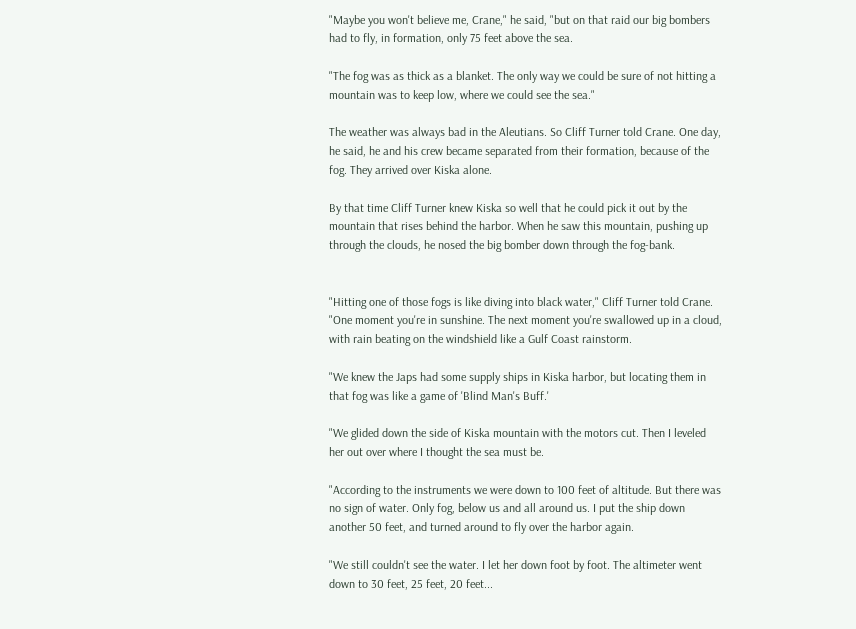"Maybe you won't believe me, Crane," he said, "but on that raid our big bombers had to fly, in formation, only 75 feet above the sea.

"The fog was as thick as a blanket. The only way we could be sure of not hitting a mountain was to keep low, where we could see the sea."

The weather was always bad in the Aleutians. So Cliff Turner told Crane. One day, he said, he and his crew became separated from their formation, because of the fog. They arrived over Kiska alone.

By that time Cliff Turner knew Kiska so well that he could pick it out by the mountain that rises behind the harbor. When he saw this mountain, pushing up through the clouds, he nosed the big bomber down through the fog-bank.


"Hitting one of those fogs is like diving into black water," Cliff Turner told Crane. "One moment you're in sunshine. The next moment you're swallowed up in a cloud, with rain beating on the windshield like a Gulf Coast rainstorm.

"We knew the Japs had some supply ships in Kiska harbor, but locating them in that fog was like a game of 'Blind Man's Buff.'

"We glided down the side of Kiska mountain with the motors cut. Then I leveled her out over where I thought the sea must be.

"According to the instruments we were down to 100 feet of altitude. But there was no sign of water. Only fog, below us and all around us. I put the ship down another 50 feet, and turned around to fly over the harbor again.

"We still couldn't see the water. I let her down foot by foot. The altimeter went down to 30 feet, 25 feet, 20 feet...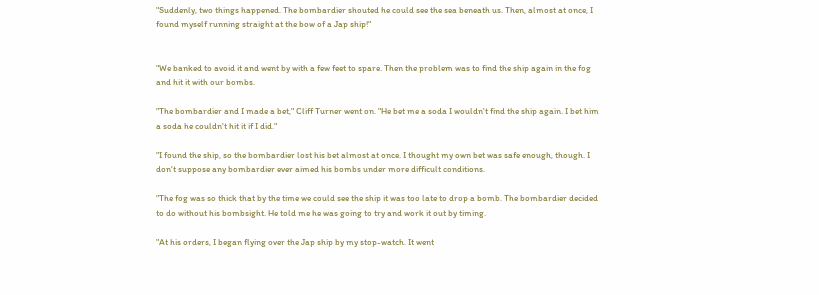"Suddenly, two things happened. The bombardier shouted he could see the sea beneath us. Then, almost at once, I found myself running straight at the bow of a Jap ship!"


"We banked to avoid it and went by with a few feet to spare. Then the problem was to find the ship again in the fog and hit it with our bombs.

"The bombardier and I made a bet," Cliff Turner went on. "He bet me a soda I wouldn't find the ship again. I bet him a soda he couldn't hit it if I did."

"I found the ship, so the bombardier lost his bet almost at once. I thought my own bet was safe enough, though. I don't suppose any bombardier ever aimed his bombs under more difficult conditions.

"The fog was so thick that by the time we could see the ship it was too late to drop a bomb. The bombardier decided to do without his bombsight. He told me he was going to try and work it out by timing.

"At his orders, I began flying over the Jap ship by my stop-watch. It went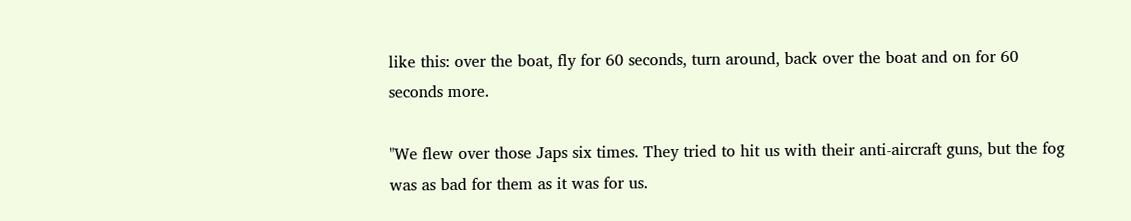like this: over the boat, fly for 60 seconds, turn around, back over the boat and on for 60 seconds more.

"We flew over those Japs six times. They tried to hit us with their anti-aircraft guns, but the fog was as bad for them as it was for us.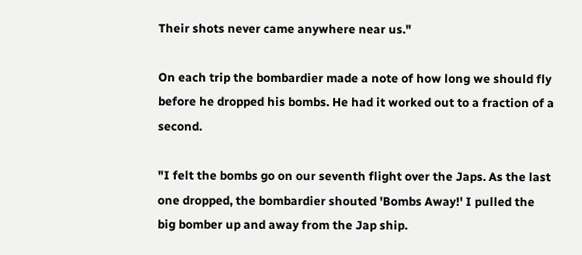Their shots never came anywhere near us."

On each trip the bombardier made a note of how long we should fly before he dropped his bombs. He had it worked out to a fraction of a second.

"I felt the bombs go on our seventh flight over the Japs. As the last one dropped, the bombardier shouted 'Bombs Away!' I pulled the big bomber up and away from the Jap ship.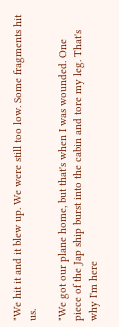"We hit it and it blew up. We were still too low. Some fragments hit us.

"We got our plane home, but that's when I was wounded. One piece of the Jap ship burst into the cabin and tore my leg. That's why I'm here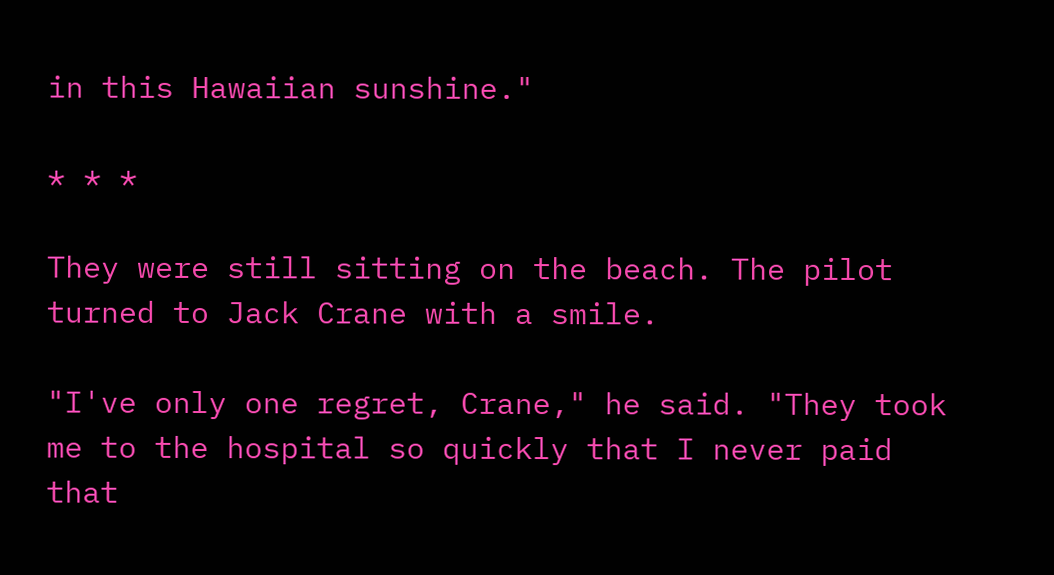in this Hawaiian sunshine."

* * *

They were still sitting on the beach. The pilot turned to Jack Crane with a smile.

"I've only one regret, Crane," he said. "They took me to the hospital so quickly that I never paid that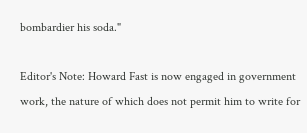bombardier his soda."

Editor's Note: Howard Fast is now engaged in government work, the nature of which does not permit him to write for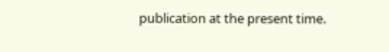publication at the present time.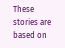These stories are based on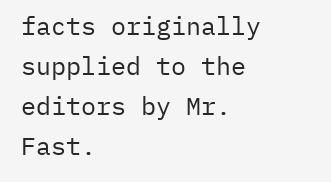facts originally supplied to the editors by Mr. Fast.